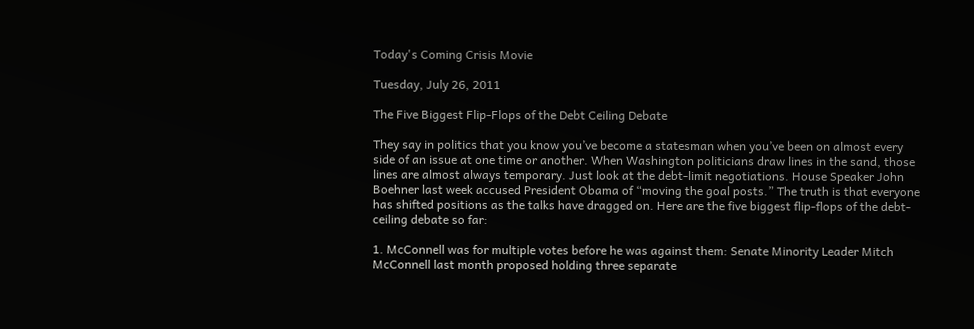Today's Coming Crisis Movie

Tuesday, July 26, 2011

The Five Biggest Flip-Flops of the Debt Ceiling Debate

They say in politics that you know you’ve become a statesman when you’ve been on almost every side of an issue at one time or another. When Washington politicians draw lines in the sand, those lines are almost always temporary. Just look at the debt-limit negotiations. House Speaker John Boehner last week accused President Obama of “moving the goal posts.” The truth is that everyone has shifted positions as the talks have dragged on. Here are the five biggest flip-flops of the debt-ceiling debate so far:

1. McConnell was for multiple votes before he was against them: Senate Minority Leader Mitch McConnell last month proposed holding three separate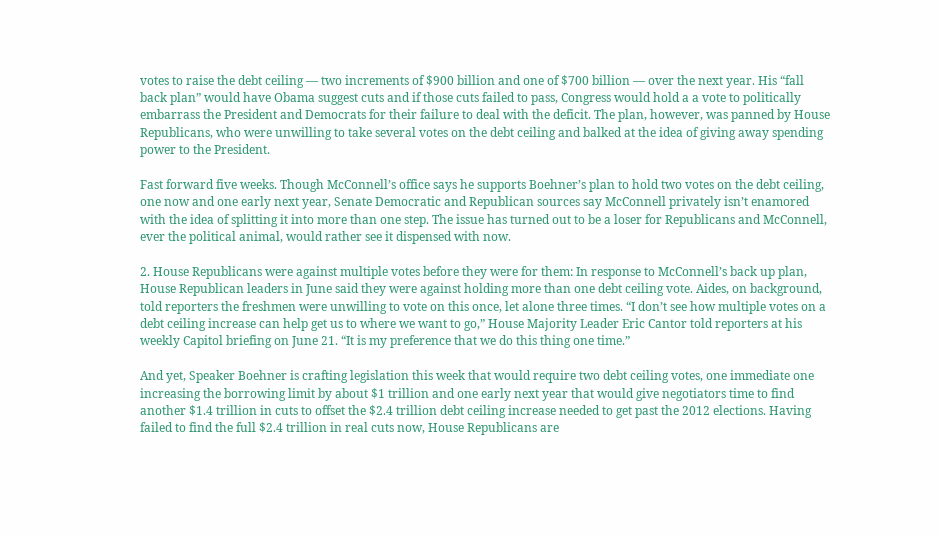votes to raise the debt ceiling — two increments of $900 billion and one of $700 billion — over the next year. His “fall back plan” would have Obama suggest cuts and if those cuts failed to pass, Congress would hold a a vote to politically embarrass the President and Democrats for their failure to deal with the deficit. The plan, however, was panned by House Republicans, who were unwilling to take several votes on the debt ceiling and balked at the idea of giving away spending power to the President.

Fast forward five weeks. Though McConnell’s office says he supports Boehner’s plan to hold two votes on the debt ceiling, one now and one early next year, Senate Democratic and Republican sources say McConnell privately isn’t enamored with the idea of splitting it into more than one step. The issue has turned out to be a loser for Republicans and McConnell, ever the political animal, would rather see it dispensed with now.

2. House Republicans were against multiple votes before they were for them: In response to McConnell’s back up plan, House Republican leaders in June said they were against holding more than one debt ceiling vote. Aides, on background, told reporters the freshmen were unwilling to vote on this once, let alone three times. “I don’t see how multiple votes on a debt ceiling increase can help get us to where we want to go,” House Majority Leader Eric Cantor told reporters at his weekly Capitol briefing on June 21. “It is my preference that we do this thing one time.”

And yet, Speaker Boehner is crafting legislation this week that would require two debt ceiling votes, one immediate one increasing the borrowing limit by about $1 trillion and one early next year that would give negotiators time to find another $1.4 trillion in cuts to offset the $2.4 trillion debt ceiling increase needed to get past the 2012 elections. Having failed to find the full $2.4 trillion in real cuts now, House Republicans are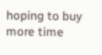hoping to buy more time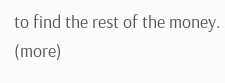to find the rest of the money. (more)